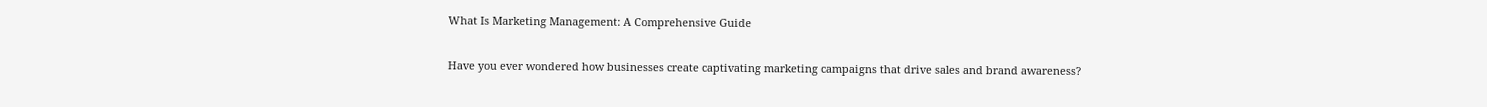What Is Marketing Management: A Comprehensive Guide

Have you ever wondered how businesses create captivating marketing campaigns that drive sales and brand awareness?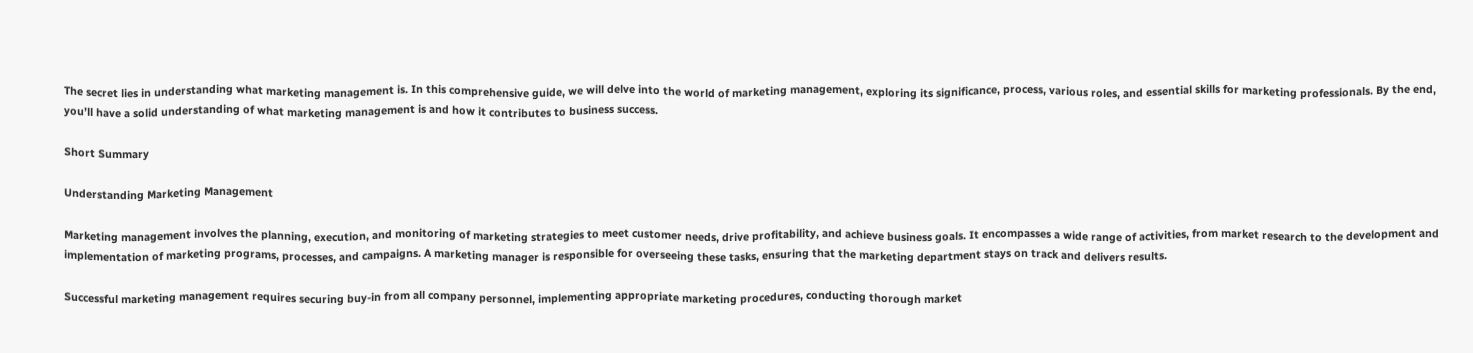The secret lies in understanding what marketing management is. In this comprehensive guide, we will delve into the world of marketing management, exploring its significance, process, various roles, and essential skills for marketing professionals. By the end, you’ll have a solid understanding of what marketing management is and how it contributes to business success.

Short Summary

Understanding Marketing Management

Marketing management involves the planning, execution, and monitoring of marketing strategies to meet customer needs, drive profitability, and achieve business goals. It encompasses a wide range of activities, from market research to the development and implementation of marketing programs, processes, and campaigns. A marketing manager is responsible for overseeing these tasks, ensuring that the marketing department stays on track and delivers results.

Successful marketing management requires securing buy-in from all company personnel, implementing appropriate marketing procedures, conducting thorough market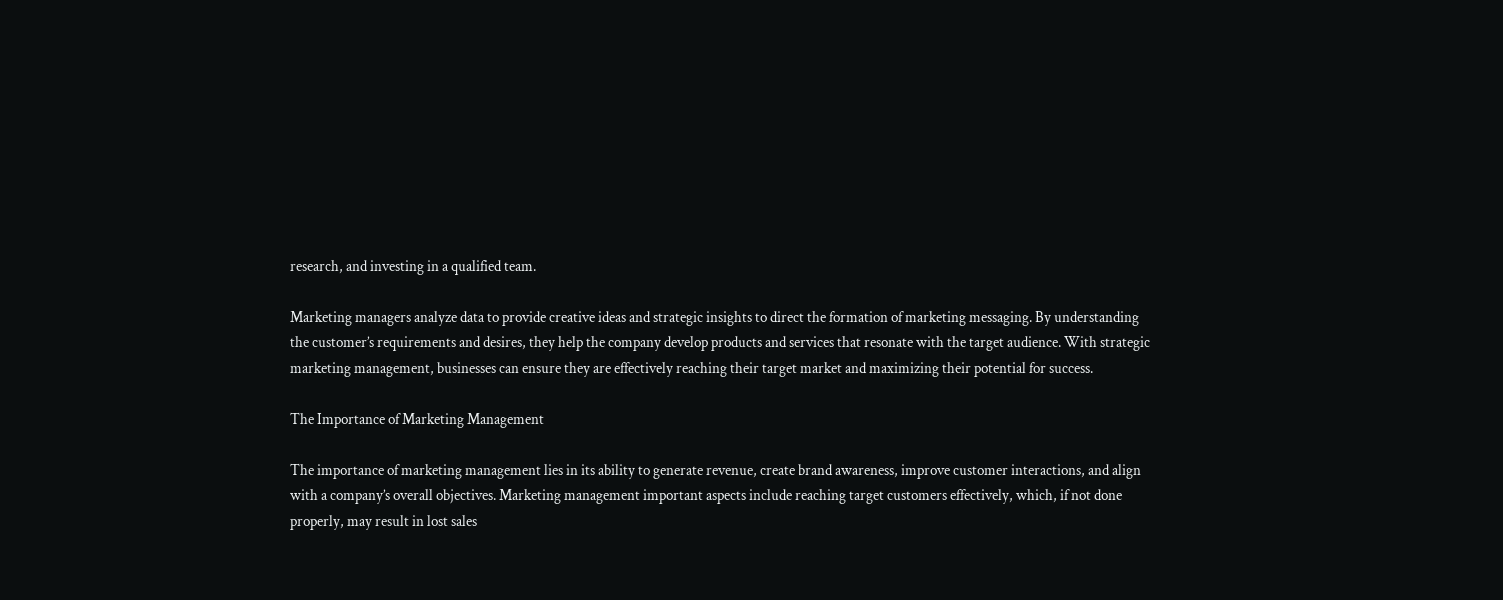research, and investing in a qualified team.

Marketing managers analyze data to provide creative ideas and strategic insights to direct the formation of marketing messaging. By understanding the customer’s requirements and desires, they help the company develop products and services that resonate with the target audience. With strategic marketing management, businesses can ensure they are effectively reaching their target market and maximizing their potential for success.

The Importance of Marketing Management

The importance of marketing management lies in its ability to generate revenue, create brand awareness, improve customer interactions, and align with a company’s overall objectives. Marketing management important aspects include reaching target customers effectively, which, if not done properly, may result in lost sales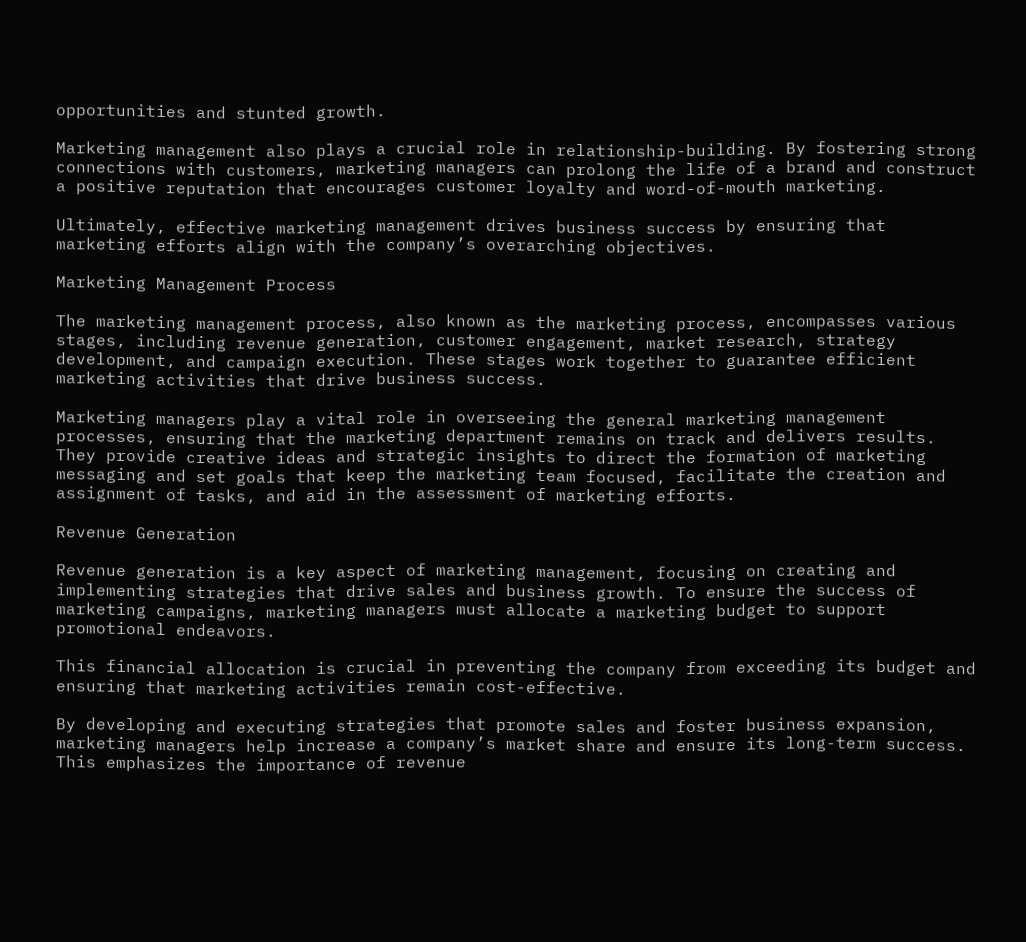opportunities and stunted growth.

Marketing management also plays a crucial role in relationship-building. By fostering strong connections with customers, marketing managers can prolong the life of a brand and construct a positive reputation that encourages customer loyalty and word-of-mouth marketing.

Ultimately, effective marketing management drives business success by ensuring that marketing efforts align with the company’s overarching objectives.

Marketing Management Process

The marketing management process, also known as the marketing process, encompasses various stages, including revenue generation, customer engagement, market research, strategy development, and campaign execution. These stages work together to guarantee efficient marketing activities that drive business success.

Marketing managers play a vital role in overseeing the general marketing management processes, ensuring that the marketing department remains on track and delivers results. They provide creative ideas and strategic insights to direct the formation of marketing messaging and set goals that keep the marketing team focused, facilitate the creation and assignment of tasks, and aid in the assessment of marketing efforts.

Revenue Generation

Revenue generation is a key aspect of marketing management, focusing on creating and implementing strategies that drive sales and business growth. To ensure the success of marketing campaigns, marketing managers must allocate a marketing budget to support promotional endeavors.

This financial allocation is crucial in preventing the company from exceeding its budget and ensuring that marketing activities remain cost-effective.

By developing and executing strategies that promote sales and foster business expansion, marketing managers help increase a company’s market share and ensure its long-term success. This emphasizes the importance of revenue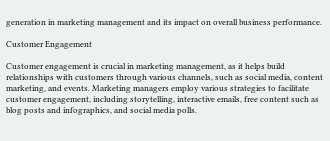generation in marketing management and its impact on overall business performance.

Customer Engagement

Customer engagement is crucial in marketing management, as it helps build relationships with customers through various channels, such as social media, content marketing, and events. Marketing managers employ various strategies to facilitate customer engagement, including storytelling, interactive emails, free content such as blog posts and infographics, and social media polls.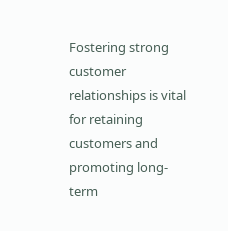Fostering strong customer relationships is vital for retaining customers and promoting long-term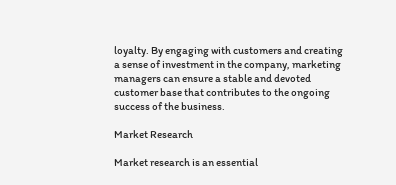loyalty. By engaging with customers and creating a sense of investment in the company, marketing managers can ensure a stable and devoted customer base that contributes to the ongoing success of the business.

Market Research

Market research is an essential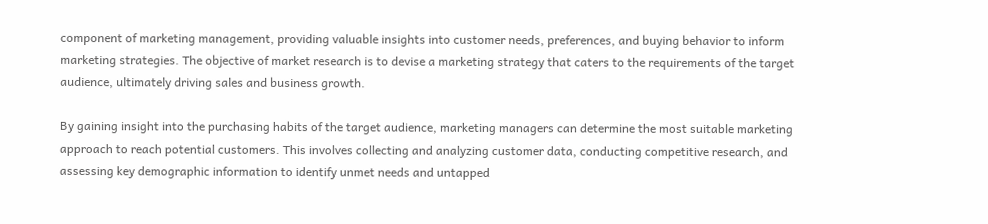component of marketing management, providing valuable insights into customer needs, preferences, and buying behavior to inform marketing strategies. The objective of market research is to devise a marketing strategy that caters to the requirements of the target audience, ultimately driving sales and business growth.

By gaining insight into the purchasing habits of the target audience, marketing managers can determine the most suitable marketing approach to reach potential customers. This involves collecting and analyzing customer data, conducting competitive research, and assessing key demographic information to identify unmet needs and untapped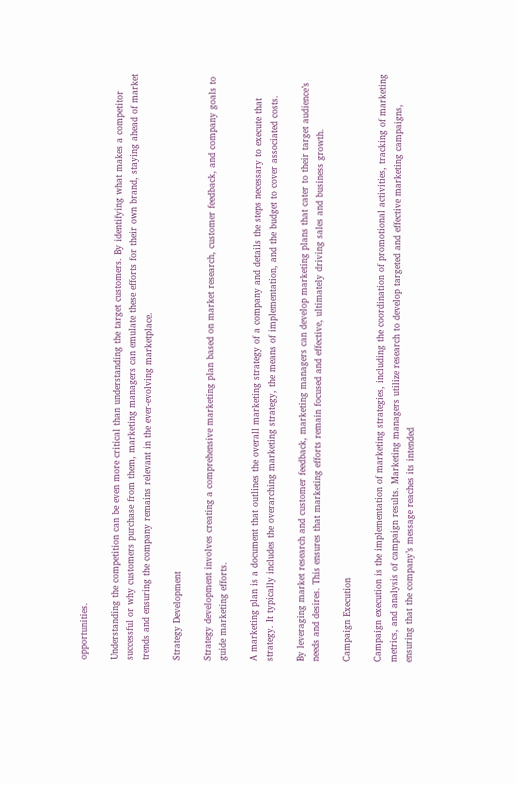opportunities.

Understanding the competition can be even more critical than understanding the target customers. By identifying what makes a competitor successful or why customers purchase from them, marketing managers can emulate these efforts for their own brand, staying ahead of market trends and ensuring the company remains relevant in the ever-evolving marketplace.

Strategy Development

Strategy development involves creating a comprehensive marketing plan based on market research, customer feedback, and company goals to guide marketing efforts.

A marketing plan is a document that outlines the overall marketing strategy of a company and details the steps necessary to execute that strategy. It typically includes the overarching marketing strategy, the means of implementation, and the budget to cover associated costs.

By leveraging market research and customer feedback, marketing managers can develop marketing plans that cater to their target audience’s needs and desires. This ensures that marketing efforts remain focused and effective, ultimately driving sales and business growth.

Campaign Execution

Campaign execution is the implementation of marketing strategies, including the coordination of promotional activities, tracking of marketing metrics, and analysis of campaign results. Marketing managers utilize research to develop targeted and effective marketing campaigns, ensuring that the company’s message reaches its intended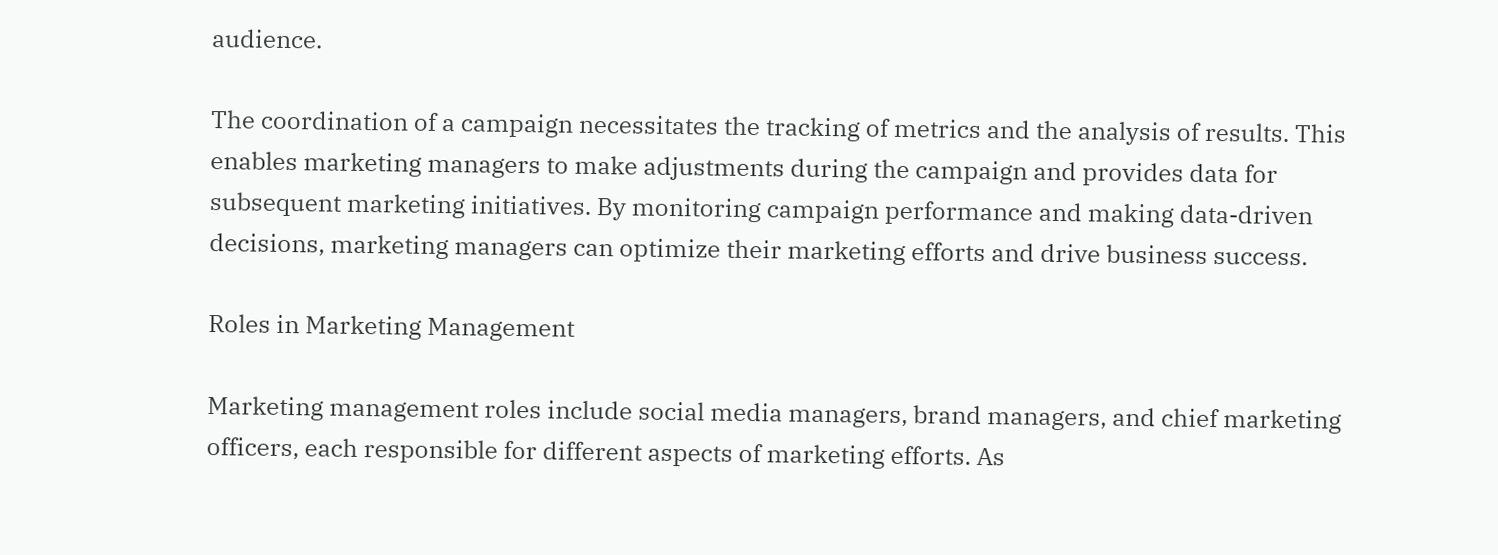audience.

The coordination of a campaign necessitates the tracking of metrics and the analysis of results. This enables marketing managers to make adjustments during the campaign and provides data for subsequent marketing initiatives. By monitoring campaign performance and making data-driven decisions, marketing managers can optimize their marketing efforts and drive business success.

Roles in Marketing Management

Marketing management roles include social media managers, brand managers, and chief marketing officers, each responsible for different aspects of marketing efforts. As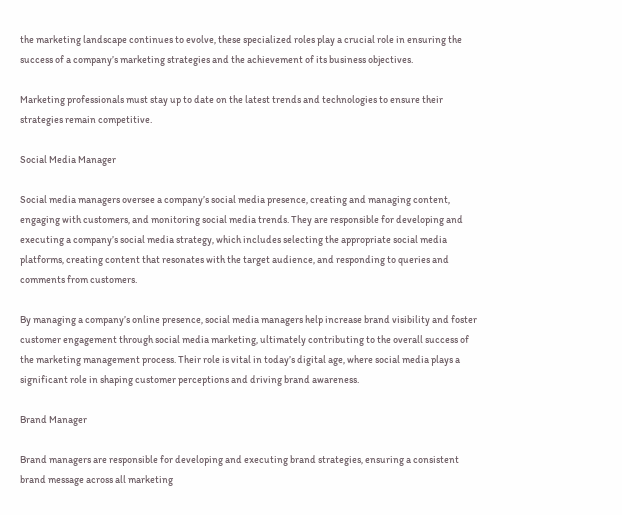the marketing landscape continues to evolve, these specialized roles play a crucial role in ensuring the success of a company’s marketing strategies and the achievement of its business objectives.

Marketing professionals must stay up to date on the latest trends and technologies to ensure their strategies remain competitive.

Social Media Manager

Social media managers oversee a company’s social media presence, creating and managing content, engaging with customers, and monitoring social media trends. They are responsible for developing and executing a company’s social media strategy, which includes selecting the appropriate social media platforms, creating content that resonates with the target audience, and responding to queries and comments from customers.

By managing a company’s online presence, social media managers help increase brand visibility and foster customer engagement through social media marketing, ultimately contributing to the overall success of the marketing management process. Their role is vital in today’s digital age, where social media plays a significant role in shaping customer perceptions and driving brand awareness.

Brand Manager

Brand managers are responsible for developing and executing brand strategies, ensuring a consistent brand message across all marketing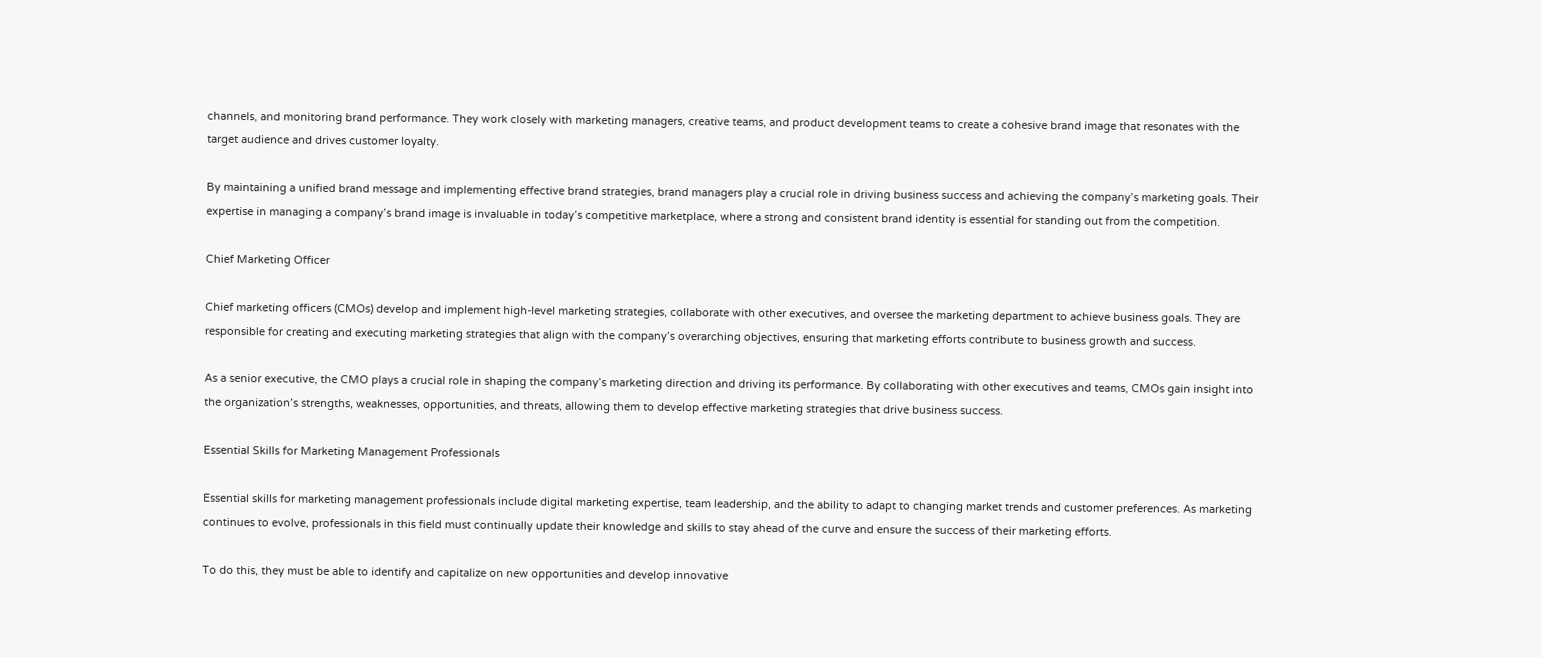channels, and monitoring brand performance. They work closely with marketing managers, creative teams, and product development teams to create a cohesive brand image that resonates with the target audience and drives customer loyalty.

By maintaining a unified brand message and implementing effective brand strategies, brand managers play a crucial role in driving business success and achieving the company’s marketing goals. Their expertise in managing a company’s brand image is invaluable in today’s competitive marketplace, where a strong and consistent brand identity is essential for standing out from the competition.

Chief Marketing Officer

Chief marketing officers (CMOs) develop and implement high-level marketing strategies, collaborate with other executives, and oversee the marketing department to achieve business goals. They are responsible for creating and executing marketing strategies that align with the company’s overarching objectives, ensuring that marketing efforts contribute to business growth and success.

As a senior executive, the CMO plays a crucial role in shaping the company’s marketing direction and driving its performance. By collaborating with other executives and teams, CMOs gain insight into the organization’s strengths, weaknesses, opportunities, and threats, allowing them to develop effective marketing strategies that drive business success.

Essential Skills for Marketing Management Professionals

Essential skills for marketing management professionals include digital marketing expertise, team leadership, and the ability to adapt to changing market trends and customer preferences. As marketing continues to evolve, professionals in this field must continually update their knowledge and skills to stay ahead of the curve and ensure the success of their marketing efforts.

To do this, they must be able to identify and capitalize on new opportunities and develop innovative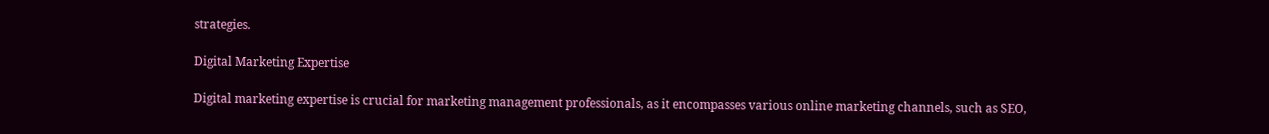strategies.

Digital Marketing Expertise

Digital marketing expertise is crucial for marketing management professionals, as it encompasses various online marketing channels, such as SEO,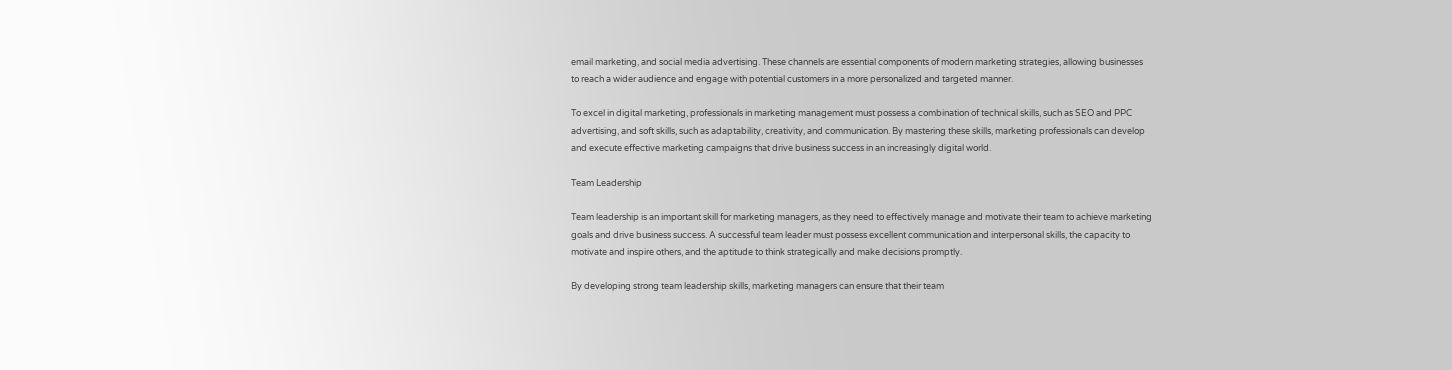email marketing, and social media advertising. These channels are essential components of modern marketing strategies, allowing businesses to reach a wider audience and engage with potential customers in a more personalized and targeted manner.

To excel in digital marketing, professionals in marketing management must possess a combination of technical skills, such as SEO and PPC advertising, and soft skills, such as adaptability, creativity, and communication. By mastering these skills, marketing professionals can develop and execute effective marketing campaigns that drive business success in an increasingly digital world.

Team Leadership

Team leadership is an important skill for marketing managers, as they need to effectively manage and motivate their team to achieve marketing goals and drive business success. A successful team leader must possess excellent communication and interpersonal skills, the capacity to motivate and inspire others, and the aptitude to think strategically and make decisions promptly.

By developing strong team leadership skills, marketing managers can ensure that their team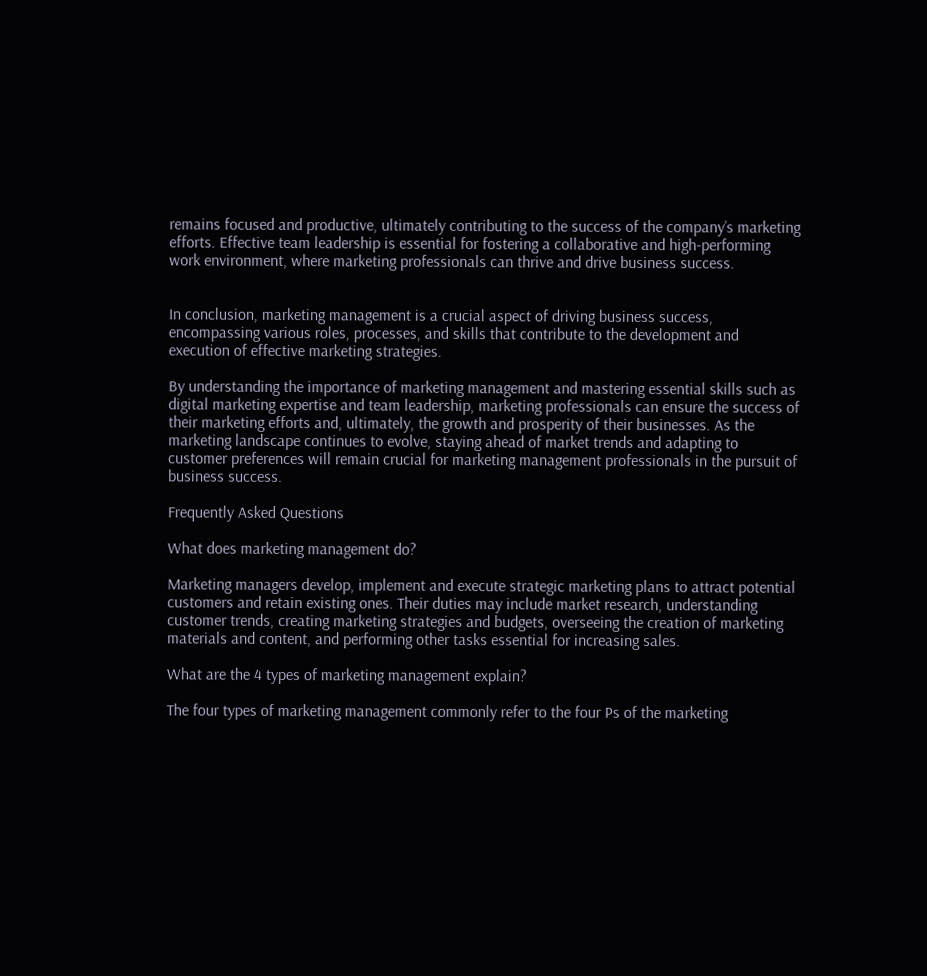remains focused and productive, ultimately contributing to the success of the company’s marketing efforts. Effective team leadership is essential for fostering a collaborative and high-performing work environment, where marketing professionals can thrive and drive business success.


In conclusion, marketing management is a crucial aspect of driving business success, encompassing various roles, processes, and skills that contribute to the development and execution of effective marketing strategies.

By understanding the importance of marketing management and mastering essential skills such as digital marketing expertise and team leadership, marketing professionals can ensure the success of their marketing efforts and, ultimately, the growth and prosperity of their businesses. As the marketing landscape continues to evolve, staying ahead of market trends and adapting to customer preferences will remain crucial for marketing management professionals in the pursuit of business success.

Frequently Asked Questions

What does marketing management do?

Marketing managers develop, implement and execute strategic marketing plans to attract potential customers and retain existing ones. Their duties may include market research, understanding customer trends, creating marketing strategies and budgets, overseeing the creation of marketing materials and content, and performing other tasks essential for increasing sales.

What are the 4 types of marketing management explain?

The four types of marketing management commonly refer to the four Ps of the marketing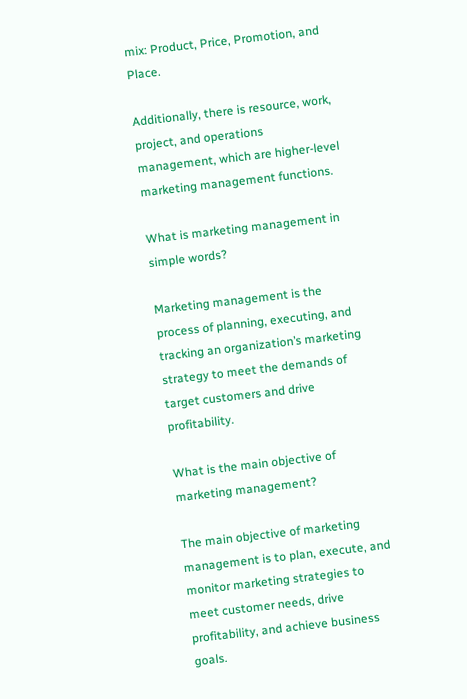mix: Product, Price, Promotion, and Place.

Additionally, there is resource, work, project, and operations management, which are higher-level marketing management functions.

What is marketing management in simple words?

Marketing management is the process of planning, executing, and tracking an organization’s marketing strategy to meet the demands of target customers and drive profitability.

What is the main objective of marketing management?

The main objective of marketing management is to plan, execute, and monitor marketing strategies to meet customer needs, drive profitability, and achieve business goals.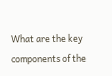What are the key components of the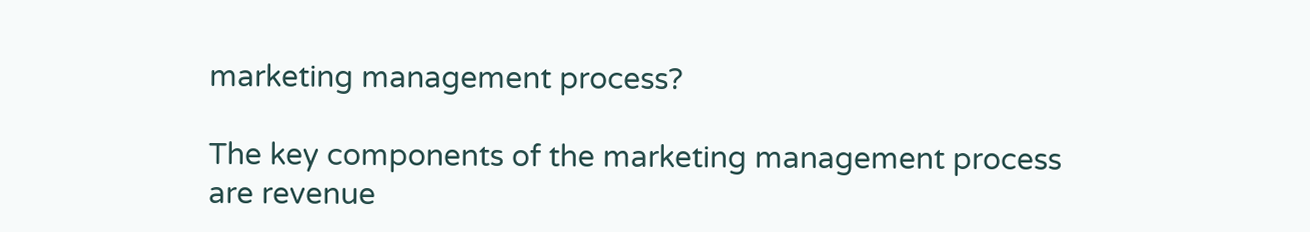marketing management process?

The key components of the marketing management process are revenue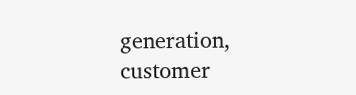generation, customer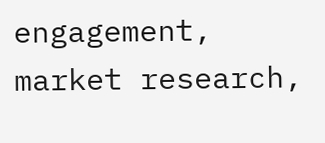engagement, market research,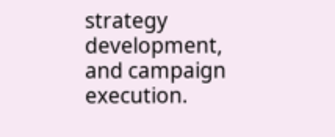strategy development, and campaign execution.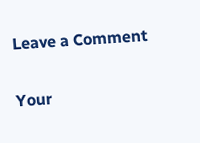Leave a Comment

Your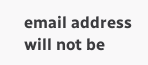email address will not be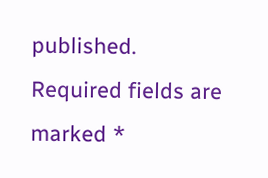published. Required fields are marked *